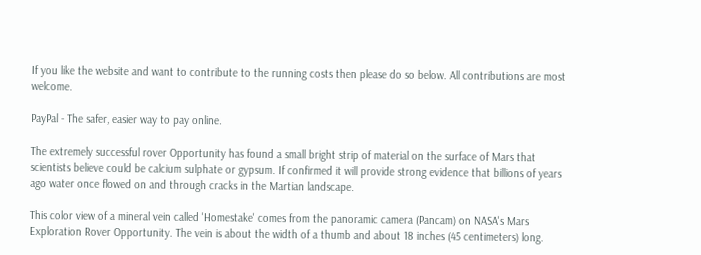If you like the website and want to contribute to the running costs then please do so below. All contributions are most welcome.

PayPal - The safer, easier way to pay online.

The extremely successful rover Opportunity has found a small bright strip of material on the surface of Mars that scientists believe could be calcium sulphate or gypsum. If confirmed it will provide strong evidence that billions of years ago water once flowed on and through cracks in the Martian landscape.

This color view of a mineral vein called 'Homestake' comes from the panoramic camera (Pancam) on NASA's Mars Exploration Rover Opportunity. The vein is about the width of a thumb and about 18 inches (45 centimeters) long.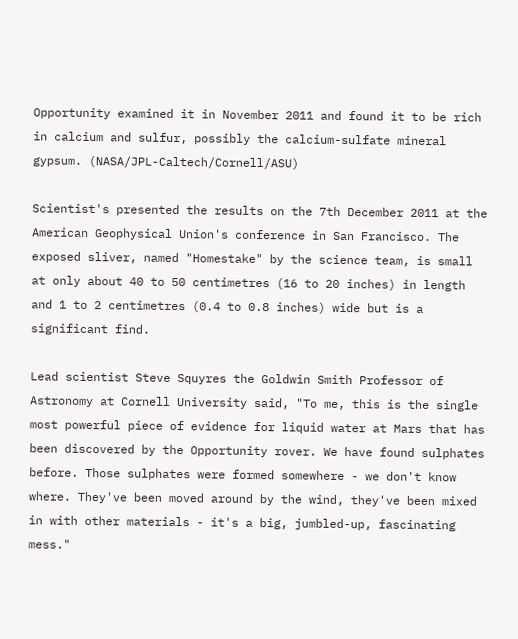Opportunity examined it in November 2011 and found it to be rich in calcium and sulfur, possibly the calcium-sulfate mineral gypsum. (NASA/JPL-Caltech/Cornell/ASU)

Scientist's presented the results on the 7th December 2011 at the American Geophysical Union's conference in San Francisco. The exposed sliver, named "Homestake" by the science team, is small at only about 40 to 50 centimetres (16 to 20 inches) in length and 1 to 2 centimetres (0.4 to 0.8 inches) wide but is a significant find.

Lead scientist Steve Squyres the Goldwin Smith Professor of Astronomy at Cornell University said, "To me, this is the single most powerful piece of evidence for liquid water at Mars that has been discovered by the Opportunity rover. We have found sulphates before. Those sulphates were formed somewhere - we don't know where. They've been moved around by the wind, they've been mixed in with other materials - it's a big, jumbled-up, fascinating mess."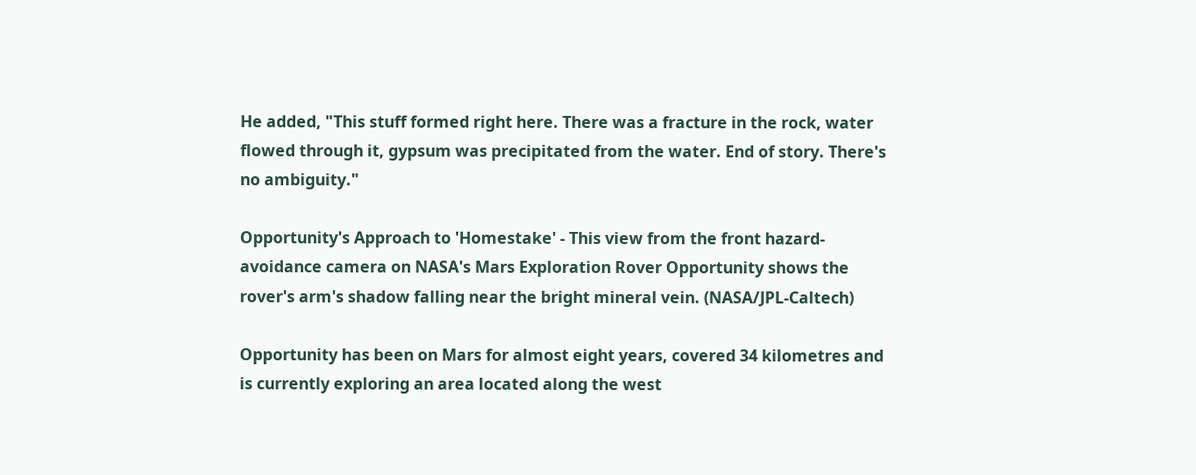He added, "This stuff formed right here. There was a fracture in the rock, water flowed through it, gypsum was precipitated from the water. End of story. There's no ambiguity."

Opportunity's Approach to 'Homestake' - This view from the front hazard-avoidance camera on NASA's Mars Exploration Rover Opportunity shows the rover's arm's shadow falling near the bright mineral vein. (NASA/JPL-Caltech)

Opportunity has been on Mars for almost eight years, covered 34 kilometres and is currently exploring an area located along the west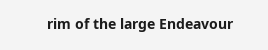rim of the large Endeavour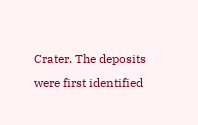Crater. The deposits were first identified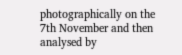photographically on the 7th November and then analysed by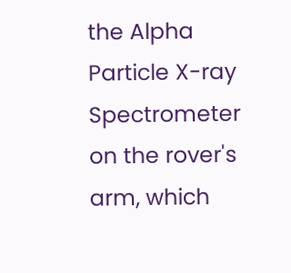the Alpha Particle X-ray Spectrometer on the rover's arm, which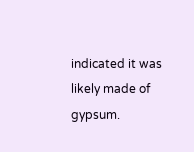indicated it was likely made of gypsum.